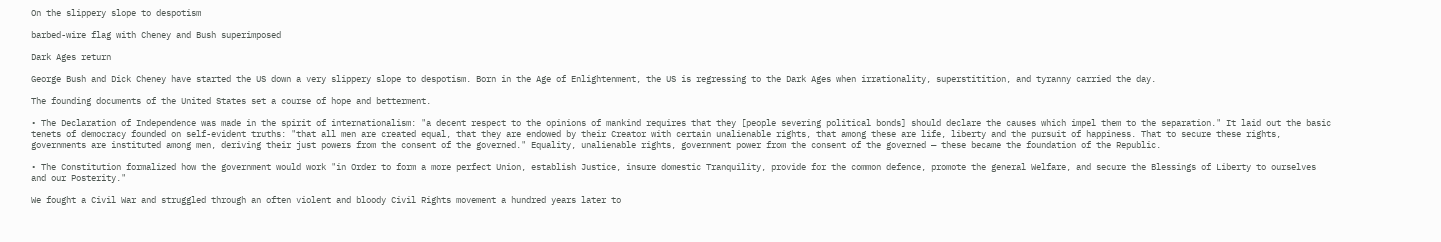On the slippery slope to despotism

barbed-wire flag with Cheney and Bush superimposed

Dark Ages return

George Bush and Dick Cheney have started the US down a very slippery slope to despotism. Born in the Age of Enlightenment, the US is regressing to the Dark Ages when irrationality, superstitition, and tyranny carried the day.

The founding documents of the United States set a course of hope and betterment.

• The Declaration of Independence was made in the spirit of internationalism: "a decent respect to the opinions of mankind requires that they [people severing political bonds] should declare the causes which impel them to the separation." It laid out the basic tenets of democracy founded on self-evident truths: "that all men are created equal, that they are endowed by their Creator with certain unalienable rights, that among these are life, liberty and the pursuit of happiness. That to secure these rights, governments are instituted among men, deriving their just powers from the consent of the governed." Equality, unalienable rights, government power from the consent of the governed — these became the foundation of the Republic.

• The Constitution formalized how the government would work "in Order to form a more perfect Union, establish Justice, insure domestic Tranquility, provide for the common defence, promote the general Welfare, and secure the Blessings of Liberty to ourselves and our Posterity."

We fought a Civil War and struggled through an often violent and bloody Civil Rights movement a hundred years later to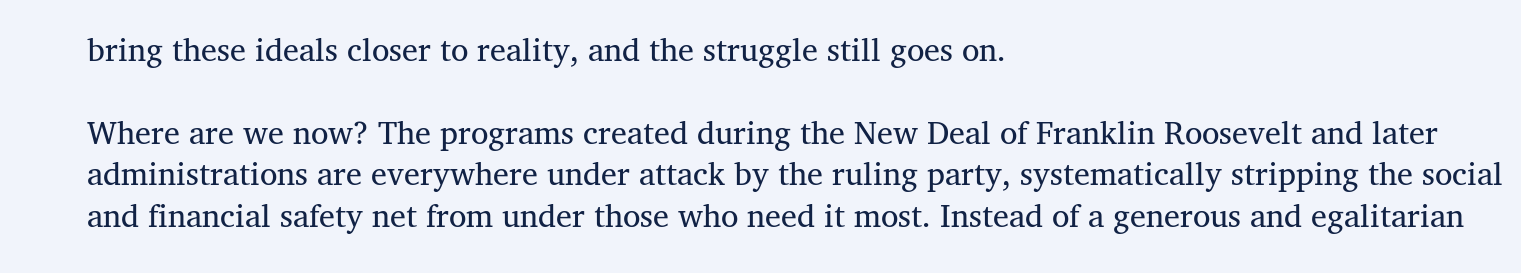bring these ideals closer to reality, and the struggle still goes on.

Where are we now? The programs created during the New Deal of Franklin Roosevelt and later administrations are everywhere under attack by the ruling party, systematically stripping the social and financial safety net from under those who need it most. Instead of a generous and egalitarian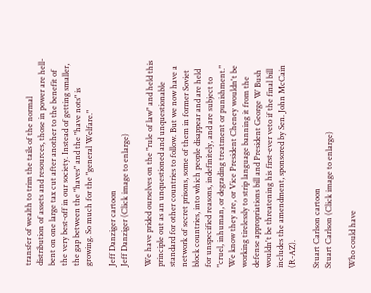transfer of wealth to trim the tails of the normal distribution of assets and resources, those in power are hell-bent on one large tax cut after another to the benefit of the very best-off in our society. Instead of getting smaller, the gap between the "haves" and the "have nots" is growing. So much for the "general Welfare."

Jeff Danziger cartoon
Jeff Danziger (Click image to enlarge)

We have prided ourselves on the "rule of law" and held this principle out as an unquestioned and unquestionable standard for other countries to follow. But we now have a network of secret prisons, some of them in former Soviet block countries, into which people disappear and are held for unspecified reasons, indefinitely, and are subject to "cruel, inhuman, or degrading treatment or punishment." We know they are, or Vice President Cheney wouldn't be working tirelessly to strip language banning it from the defense appropriations bill and President George W Bush wouldn't be threatening his first-ever veto if the final bill includes the amendment, sponsored by Sen. John McCain (R-AZ).

Stuart Carlson cartoon
Stuart Carlson (Click image to enlarge)

Who could have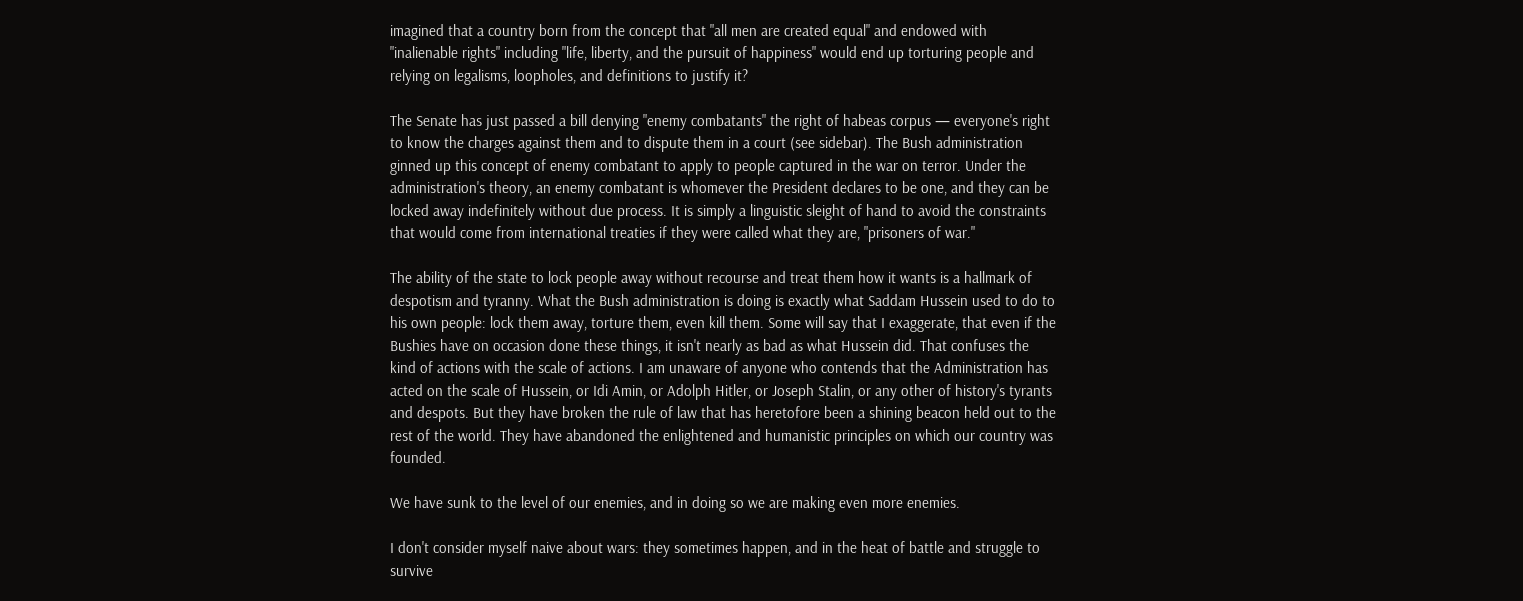imagined that a country born from the concept that "all men are created equal" and endowed with "inalienable rights" including "life, liberty, and the pursuit of happiness" would end up torturing people and relying on legalisms, loopholes, and definitions to justify it?

The Senate has just passed a bill denying "enemy combatants" the right of habeas corpus — everyone's right to know the charges against them and to dispute them in a court (see sidebar). The Bush administration ginned up this concept of enemy combatant to apply to people captured in the war on terror. Under the administration's theory, an enemy combatant is whomever the President declares to be one, and they can be locked away indefinitely without due process. It is simply a linguistic sleight of hand to avoid the constraints that would come from international treaties if they were called what they are, "prisoners of war."

The ability of the state to lock people away without recourse and treat them how it wants is a hallmark of despotism and tyranny. What the Bush administration is doing is exactly what Saddam Hussein used to do to his own people: lock them away, torture them, even kill them. Some will say that I exaggerate, that even if the Bushies have on occasion done these things, it isn't nearly as bad as what Hussein did. That confuses the kind of actions with the scale of actions. I am unaware of anyone who contends that the Administration has acted on the scale of Hussein, or Idi Amin, or Adolph Hitler, or Joseph Stalin, or any other of history's tyrants and despots. But they have broken the rule of law that has heretofore been a shining beacon held out to the rest of the world. They have abandoned the enlightened and humanistic principles on which our country was founded.

We have sunk to the level of our enemies, and in doing so we are making even more enemies.

I don't consider myself naive about wars: they sometimes happen, and in the heat of battle and struggle to survive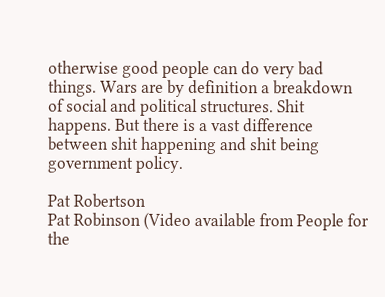otherwise good people can do very bad things. Wars are by definition a breakdown of social and political structures. Shit happens. But there is a vast difference between shit happening and shit being government policy.

Pat Robertson
Pat Robinson (Video available from People for the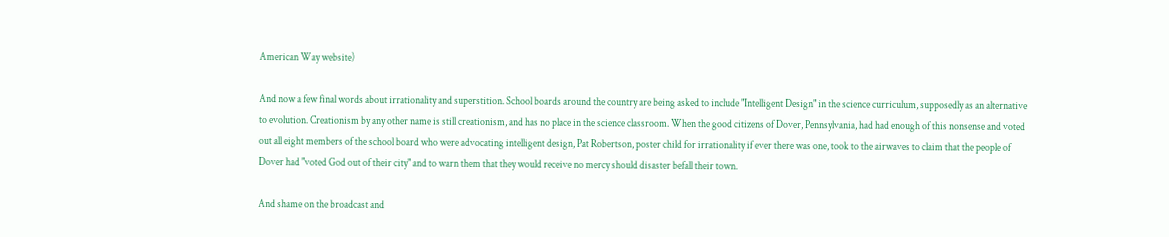American Way website)

And now a few final words about irrationality and superstition. School boards around the country are being asked to include "Intelligent Design" in the science curriculum, supposedly as an alternative to evolution. Creationism by any other name is still creationism, and has no place in the science classroom. When the good citizens of Dover, Pennsylvania, had had enough of this nonsense and voted out all eight members of the school board who were advocating intelligent design, Pat Robertson, poster child for irrationality if ever there was one, took to the airwaves to claim that the people of Dover had "voted God out of their city" and to warn them that they would receive no mercy should disaster befall their town.

And shame on the broadcast and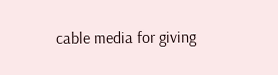cable media for giving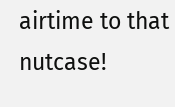airtime to that nutcase!